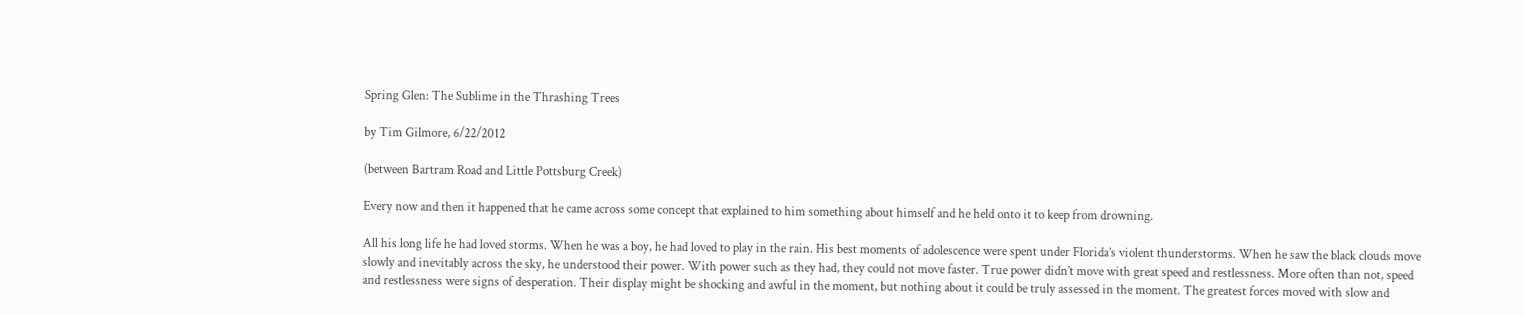Spring Glen: The Sublime in the Thrashing Trees

by Tim Gilmore, 6/22/2012

(between Bartram Road and Little Pottsburg Creek)

Every now and then it happened that he came across some concept that explained to him something about himself and he held onto it to keep from drowning.

All his long life he had loved storms. When he was a boy, he had loved to play in the rain. His best moments of adolescence were spent under Florida’s violent thunderstorms. When he saw the black clouds move slowly and inevitably across the sky, he understood their power. With power such as they had, they could not move faster. True power didn’t move with great speed and restlessness. More often than not, speed and restlessness were signs of desperation. Their display might be shocking and awful in the moment, but nothing about it could be truly assessed in the moment. The greatest forces moved with slow and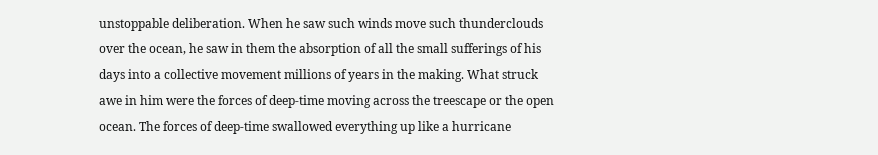unstoppable deliberation. When he saw such winds move such thunderclouds over the ocean, he saw in them the absorption of all the small sufferings of his days into a collective movement millions of years in the making. What struck awe in him were the forces of deep-time moving across the treescape or the open ocean. The forces of deep-time swallowed everything up like a hurricane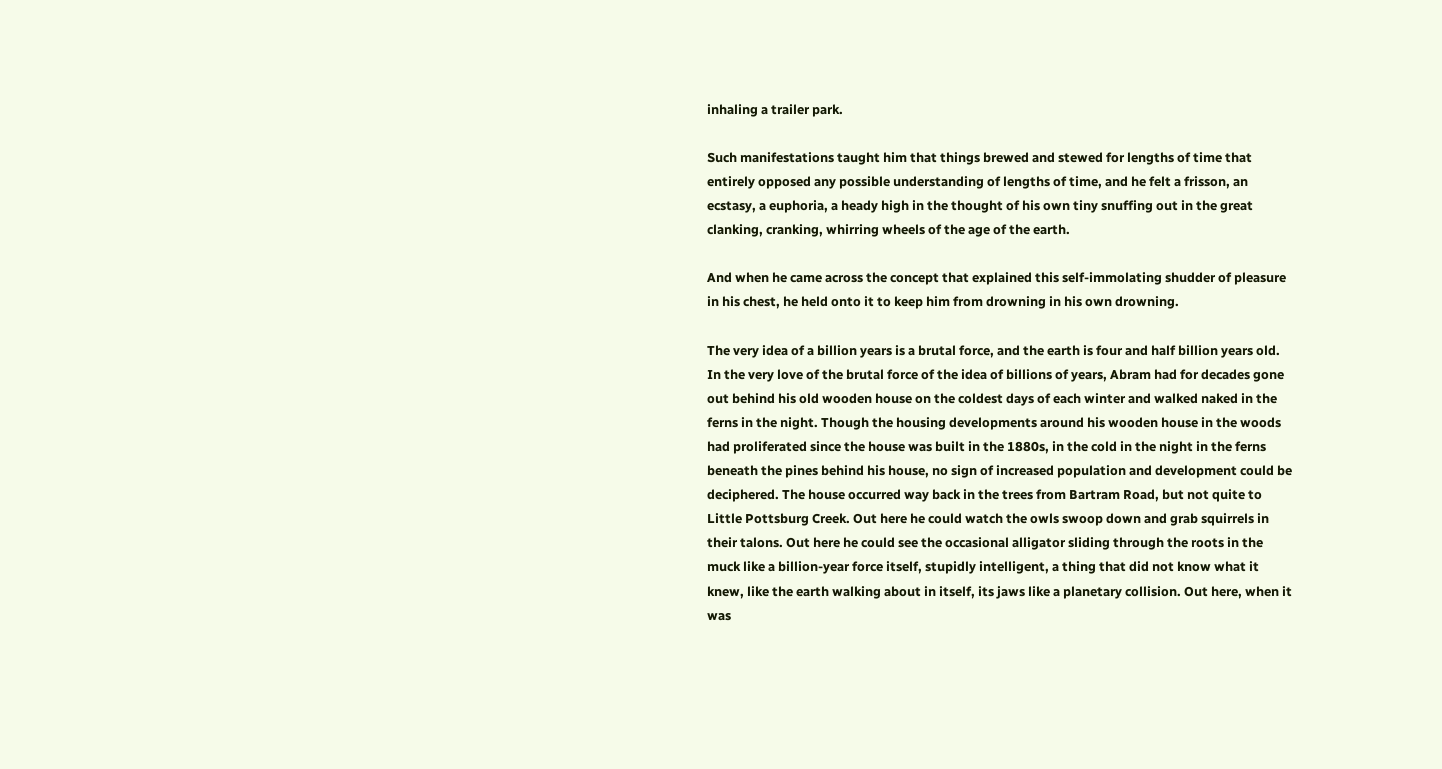inhaling a trailer park.

Such manifestations taught him that things brewed and stewed for lengths of time that entirely opposed any possible understanding of lengths of time, and he felt a frisson, an ecstasy, a euphoria, a heady high in the thought of his own tiny snuffing out in the great clanking, cranking, whirring wheels of the age of the earth.

And when he came across the concept that explained this self-immolating shudder of pleasure in his chest, he held onto it to keep him from drowning in his own drowning.

The very idea of a billion years is a brutal force, and the earth is four and half billion years old. In the very love of the brutal force of the idea of billions of years, Abram had for decades gone out behind his old wooden house on the coldest days of each winter and walked naked in the ferns in the night. Though the housing developments around his wooden house in the woods had proliferated since the house was built in the 1880s, in the cold in the night in the ferns beneath the pines behind his house, no sign of increased population and development could be deciphered. The house occurred way back in the trees from Bartram Road, but not quite to Little Pottsburg Creek. Out here he could watch the owls swoop down and grab squirrels in their talons. Out here he could see the occasional alligator sliding through the roots in the muck like a billion-year force itself, stupidly intelligent, a thing that did not know what it knew, like the earth walking about in itself, its jaws like a planetary collision. Out here, when it was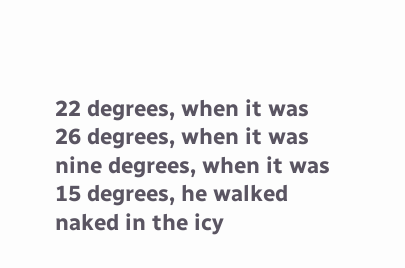22 degrees, when it was 26 degrees, when it was nine degrees, when it was 15 degrees, he walked naked in the icy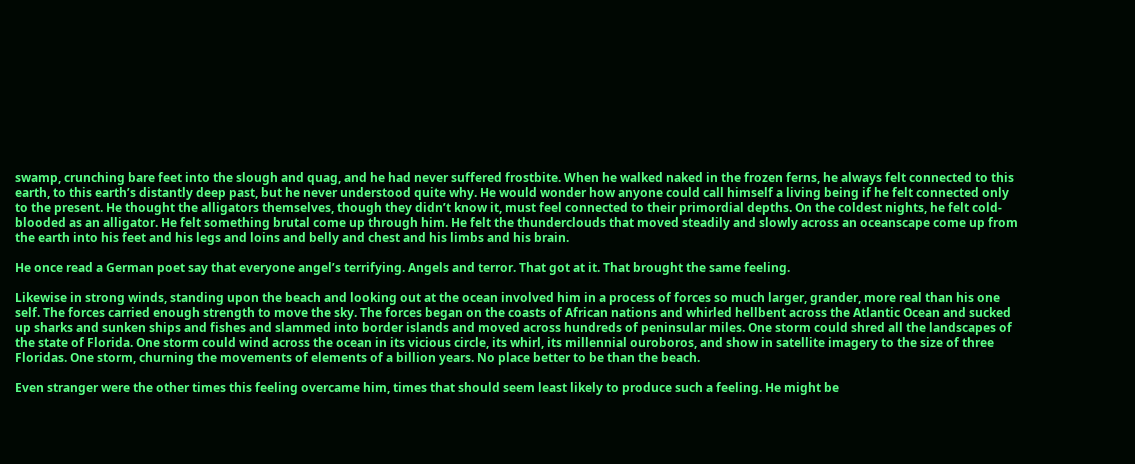swamp, crunching bare feet into the slough and quag, and he had never suffered frostbite. When he walked naked in the frozen ferns, he always felt connected to this earth, to this earth’s distantly deep past, but he never understood quite why. He would wonder how anyone could call himself a living being if he felt connected only to the present. He thought the alligators themselves, though they didn’t know it, must feel connected to their primordial depths. On the coldest nights, he felt cold-blooded as an alligator. He felt something brutal come up through him. He felt the thunderclouds that moved steadily and slowly across an oceanscape come up from the earth into his feet and his legs and loins and belly and chest and his limbs and his brain.

He once read a German poet say that everyone angel’s terrifying. Angels and terror. That got at it. That brought the same feeling.

Likewise in strong winds, standing upon the beach and looking out at the ocean involved him in a process of forces so much larger, grander, more real than his one self. The forces carried enough strength to move the sky. The forces began on the coasts of African nations and whirled hellbent across the Atlantic Ocean and sucked up sharks and sunken ships and fishes and slammed into border islands and moved across hundreds of peninsular miles. One storm could shred all the landscapes of the state of Florida. One storm could wind across the ocean in its vicious circle, its whirl, its millennial ouroboros, and show in satellite imagery to the size of three Floridas. One storm, churning the movements of elements of a billion years. No place better to be than the beach.

Even stranger were the other times this feeling overcame him, times that should seem least likely to produce such a feeling. He might be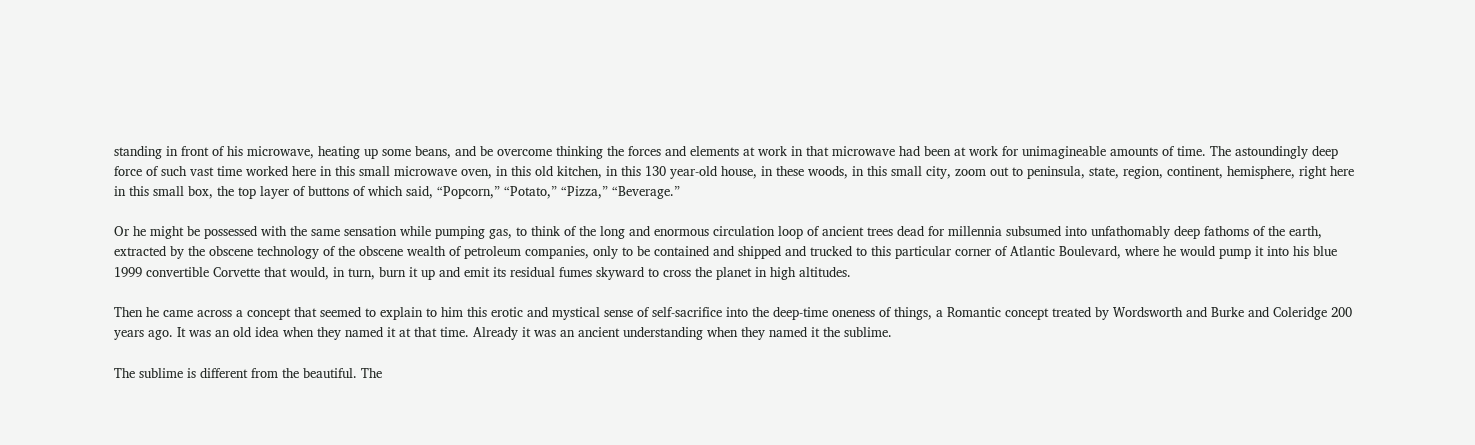standing in front of his microwave, heating up some beans, and be overcome thinking the forces and elements at work in that microwave had been at work for unimagineable amounts of time. The astoundingly deep force of such vast time worked here in this small microwave oven, in this old kitchen, in this 130 year-old house, in these woods, in this small city, zoom out to peninsula, state, region, continent, hemisphere, right here in this small box, the top layer of buttons of which said, “Popcorn,” “Potato,” “Pizza,” “Beverage.”

Or he might be possessed with the same sensation while pumping gas, to think of the long and enormous circulation loop of ancient trees dead for millennia subsumed into unfathomably deep fathoms of the earth, extracted by the obscene technology of the obscene wealth of petroleum companies, only to be contained and shipped and trucked to this particular corner of Atlantic Boulevard, where he would pump it into his blue 1999 convertible Corvette that would, in turn, burn it up and emit its residual fumes skyward to cross the planet in high altitudes.

Then he came across a concept that seemed to explain to him this erotic and mystical sense of self-sacrifice into the deep-time oneness of things, a Romantic concept treated by Wordsworth and Burke and Coleridge 200 years ago. It was an old idea when they named it at that time. Already it was an ancient understanding when they named it the sublime.

The sublime is different from the beautiful. The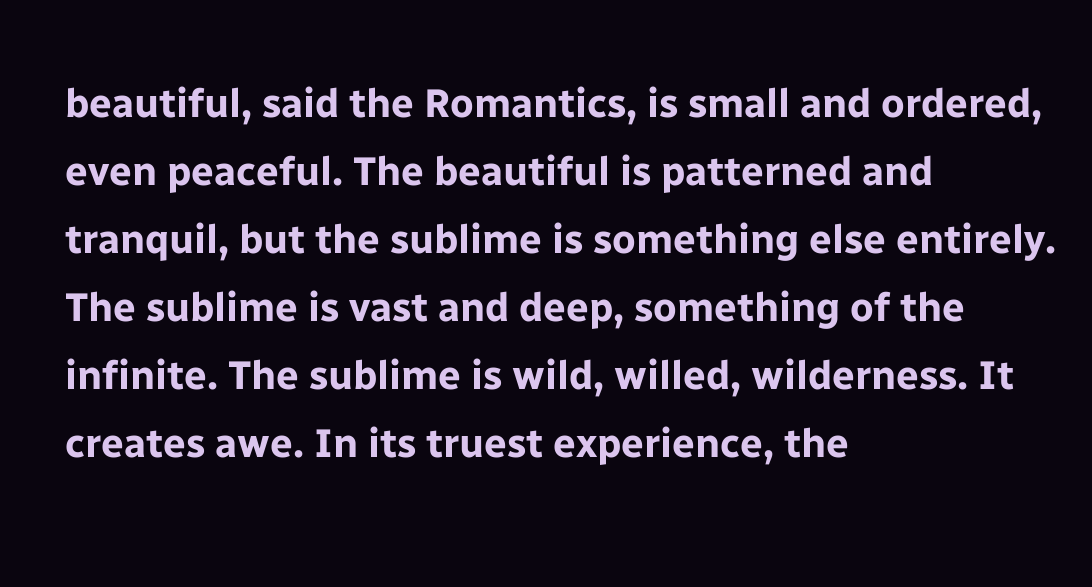beautiful, said the Romantics, is small and ordered, even peaceful. The beautiful is patterned and tranquil, but the sublime is something else entirely. The sublime is vast and deep, something of the infinite. The sublime is wild, willed, wilderness. It creates awe. In its truest experience, the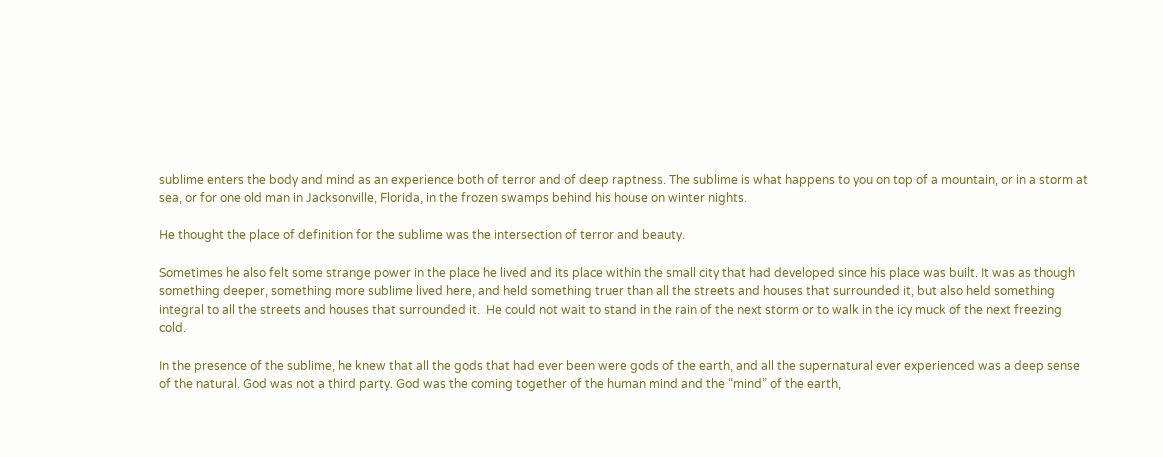sublime enters the body and mind as an experience both of terror and of deep raptness. The sublime is what happens to you on top of a mountain, or in a storm at sea, or for one old man in Jacksonville, Florida, in the frozen swamps behind his house on winter nights.

He thought the place of definition for the sublime was the intersection of terror and beauty.

Sometimes he also felt some strange power in the place he lived and its place within the small city that had developed since his place was built. It was as though something deeper, something more sublime lived here, and held something truer than all the streets and houses that surrounded it, but also held something integral to all the streets and houses that surrounded it.  He could not wait to stand in the rain of the next storm or to walk in the icy muck of the next freezing cold.

In the presence of the sublime, he knew that all the gods that had ever been were gods of the earth, and all the supernatural ever experienced was a deep sense of the natural. God was not a third party. God was the coming together of the human mind and the “mind” of the earth,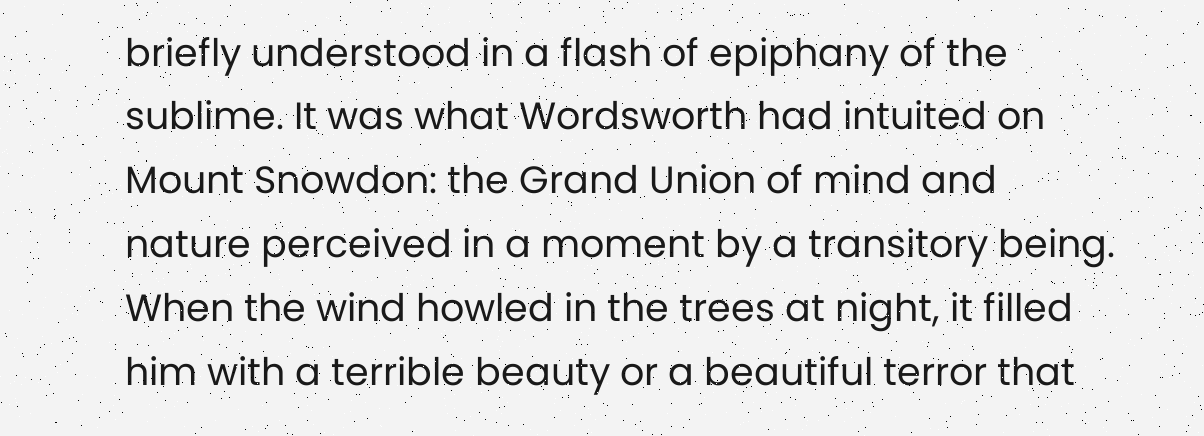briefly understood in a flash of epiphany of the sublime. It was what Wordsworth had intuited on Mount Snowdon: the Grand Union of mind and nature perceived in a moment by a transitory being. When the wind howled in the trees at night, it filled him with a terrible beauty or a beautiful terror that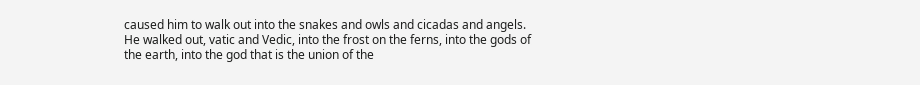caused him to walk out into the snakes and owls and cicadas and angels. He walked out, vatic and Vedic, into the frost on the ferns, into the gods of the earth, into the god that is the union of the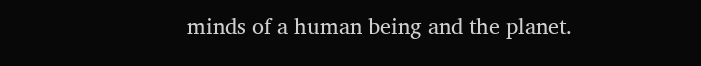minds of a human being and the planet.